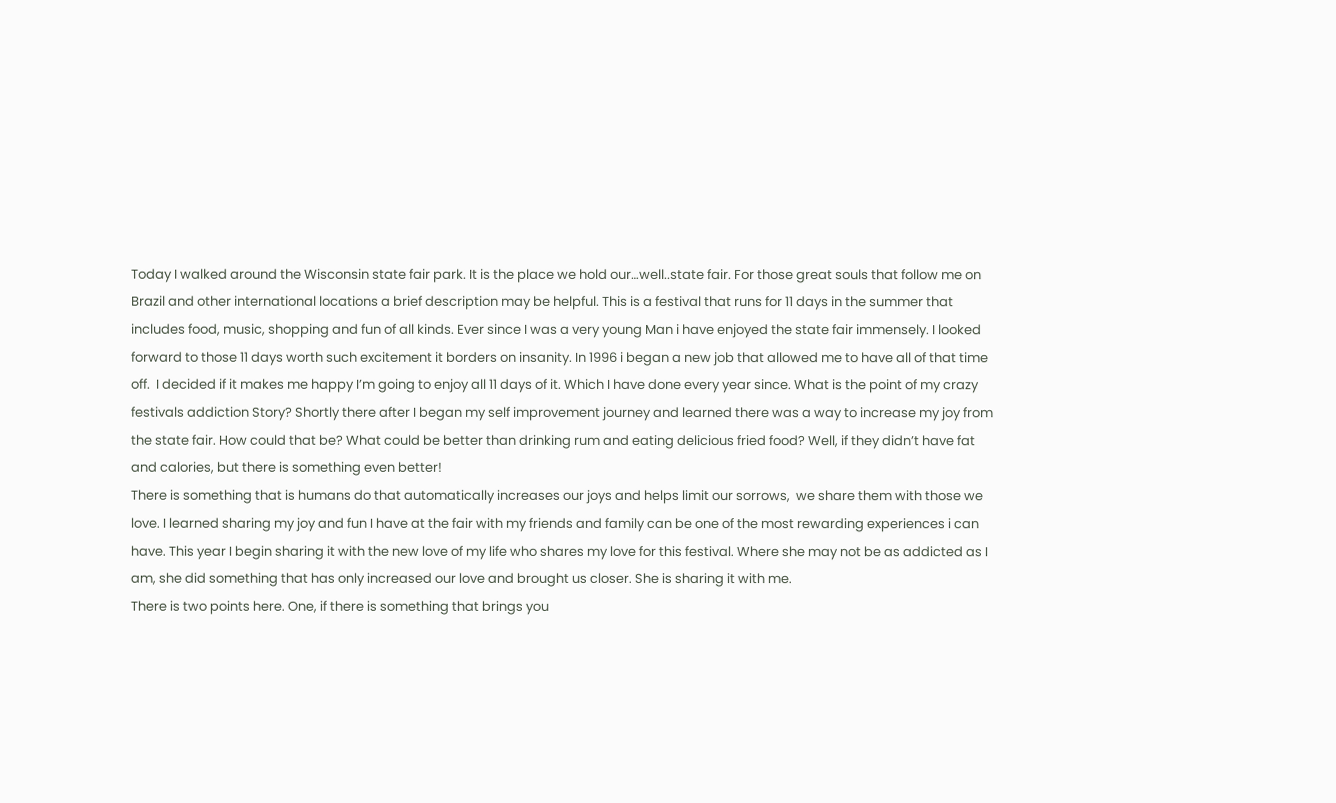Today I walked around the Wisconsin state fair park. It is the place we hold our…well..state fair. For those great souls that follow me on Brazil and other international locations a brief description may be helpful. This is a festival that runs for 11 days in the summer that includes food, music, shopping and fun of all kinds. Ever since I was a very young Man i have enjoyed the state fair immensely. I looked forward to those 11 days worth such excitement it borders on insanity. In 1996 i began a new job that allowed me to have all of that time off.  I decided if it makes me happy I’m going to enjoy all 11 days of it. Which I have done every year since. What is the point of my crazy festivals addiction Story? Shortly there after I began my self improvement journey and learned there was a way to increase my joy from the state fair. How could that be? What could be better than drinking rum and eating delicious fried food? Well, if they didn’t have fat and calories, but there is something even better!
There is something that is humans do that automatically increases our joys and helps limit our sorrows,  we share them with those we love. I learned sharing my joy and fun I have at the fair with my friends and family can be one of the most rewarding experiences i can have. This year I begin sharing it with the new love of my life who shares my love for this festival. Where she may not be as addicted as I am, she did something that has only increased our love and brought us closer. She is sharing it with me.
There is two points here. One, if there is something that brings you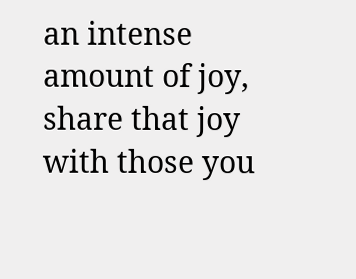an intense amount of joy, share that joy with those you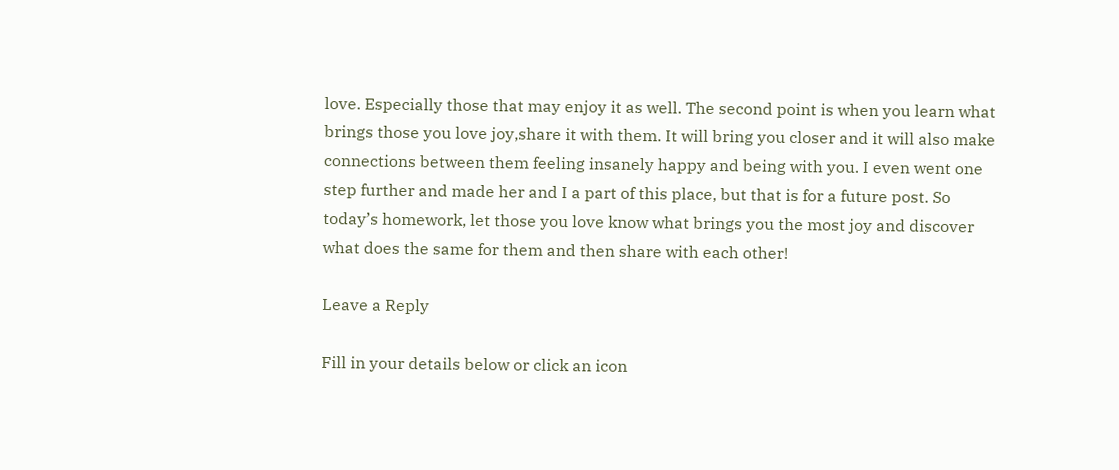love. Especially those that may enjoy it as well. The second point is when you learn what brings those you love joy,share it with them. It will bring you closer and it will also make connections between them feeling insanely happy and being with you. I even went one step further and made her and I a part of this place, but that is for a future post. So today’s homework, let those you love know what brings you the most joy and discover what does the same for them and then share with each other!

Leave a Reply

Fill in your details below or click an icon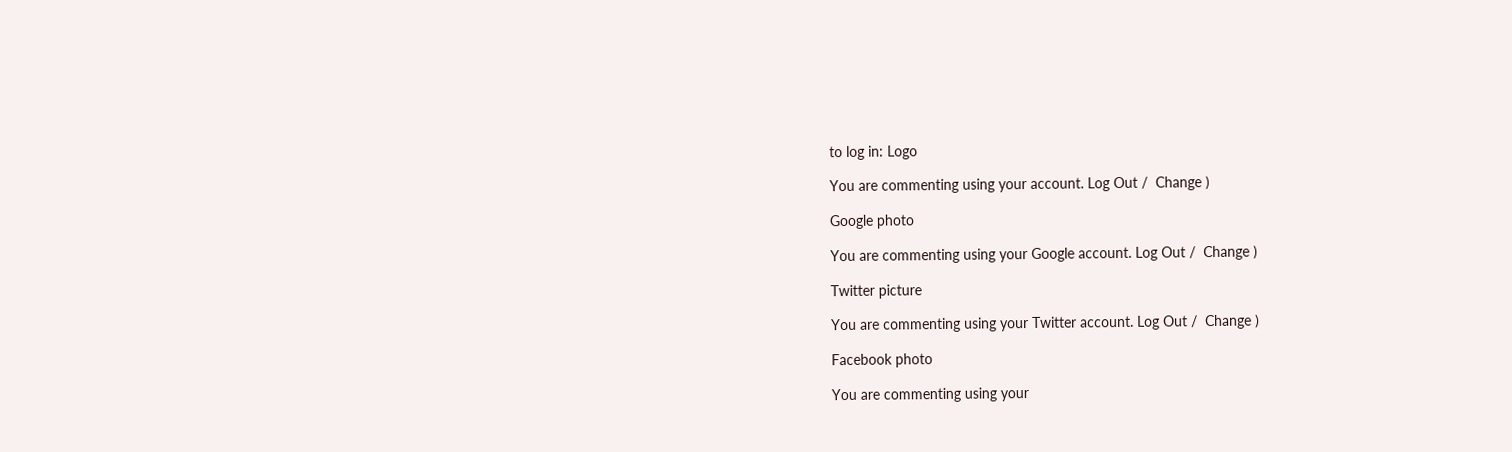to log in: Logo

You are commenting using your account. Log Out /  Change )

Google photo

You are commenting using your Google account. Log Out /  Change )

Twitter picture

You are commenting using your Twitter account. Log Out /  Change )

Facebook photo

You are commenting using your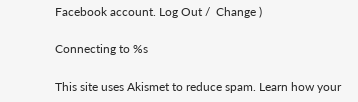Facebook account. Log Out /  Change )

Connecting to %s

This site uses Akismet to reduce spam. Learn how your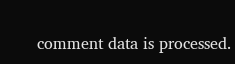comment data is processed.